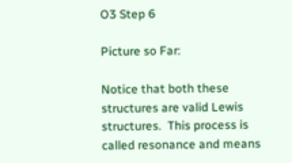O3 Step 6

Picture so Far:

Notice that both these structures are valid Lewis structures.  This process is called resonance and means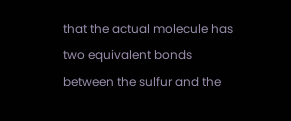that the actual molecule has two equivalent bonds between the sulfur and the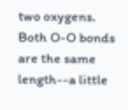two oxygens.  Both O-O bonds are the same length--a little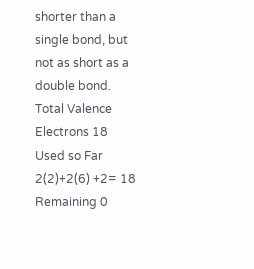shorter than a single bond, but not as short as a double bond.
Total Valence Electrons 18
Used so Far  2(2)+2(6) +2= 18
Remaining 0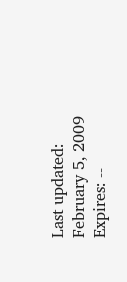Last updated: February 5, 2009
Expires: --